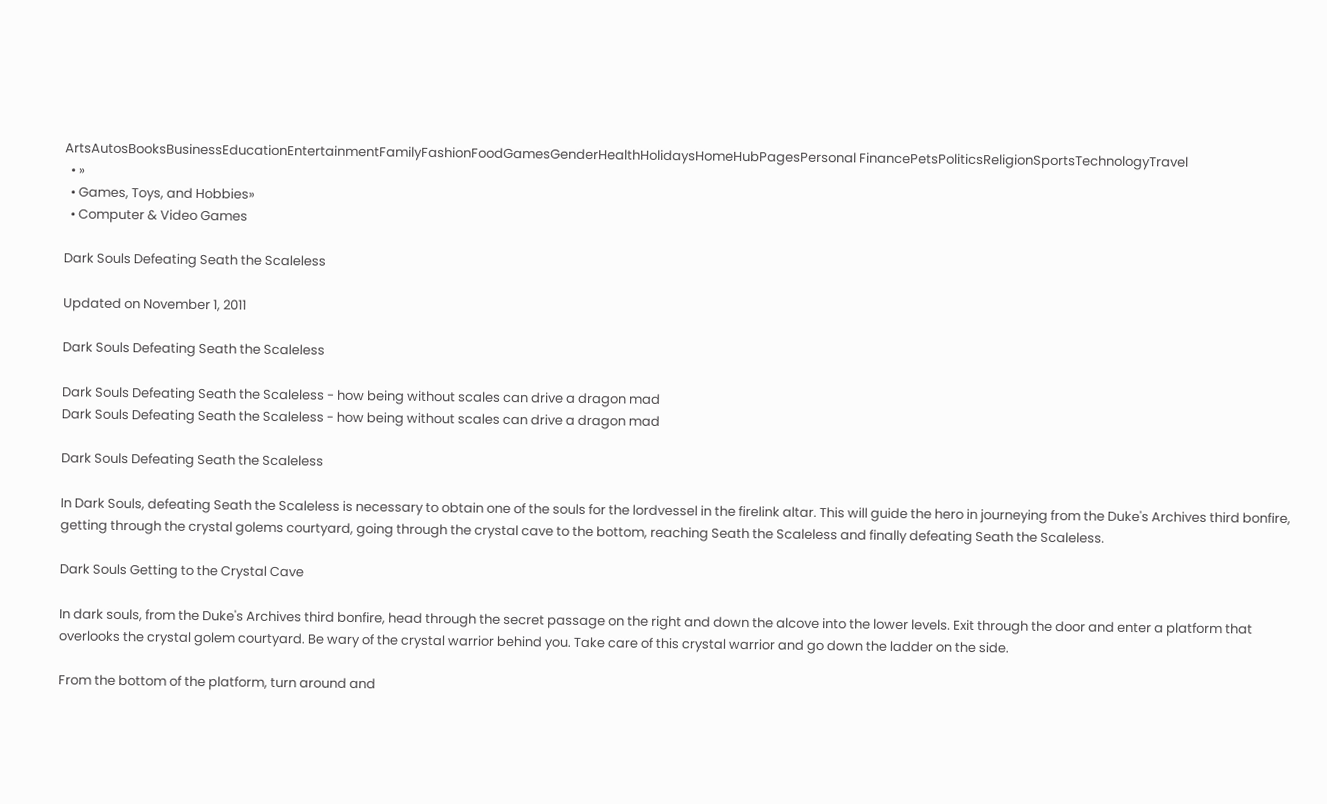ArtsAutosBooksBusinessEducationEntertainmentFamilyFashionFoodGamesGenderHealthHolidaysHomeHubPagesPersonal FinancePetsPoliticsReligionSportsTechnologyTravel
  • »
  • Games, Toys, and Hobbies»
  • Computer & Video Games

Dark Souls Defeating Seath the Scaleless

Updated on November 1, 2011

Dark Souls Defeating Seath the Scaleless

Dark Souls Defeating Seath the Scaleless - how being without scales can drive a dragon mad
Dark Souls Defeating Seath the Scaleless - how being without scales can drive a dragon mad

Dark Souls Defeating Seath the Scaleless

In Dark Souls, defeating Seath the Scaleless is necessary to obtain one of the souls for the lordvessel in the firelink altar. This will guide the hero in journeying from the Duke's Archives third bonfire, getting through the crystal golems courtyard, going through the crystal cave to the bottom, reaching Seath the Scaleless and finally defeating Seath the Scaleless.

Dark Souls Getting to the Crystal Cave

In dark souls, from the Duke's Archives third bonfire, head through the secret passage on the right and down the alcove into the lower levels. Exit through the door and enter a platform that overlooks the crystal golem courtyard. Be wary of the crystal warrior behind you. Take care of this crystal warrior and go down the ladder on the side.

From the bottom of the platform, turn around and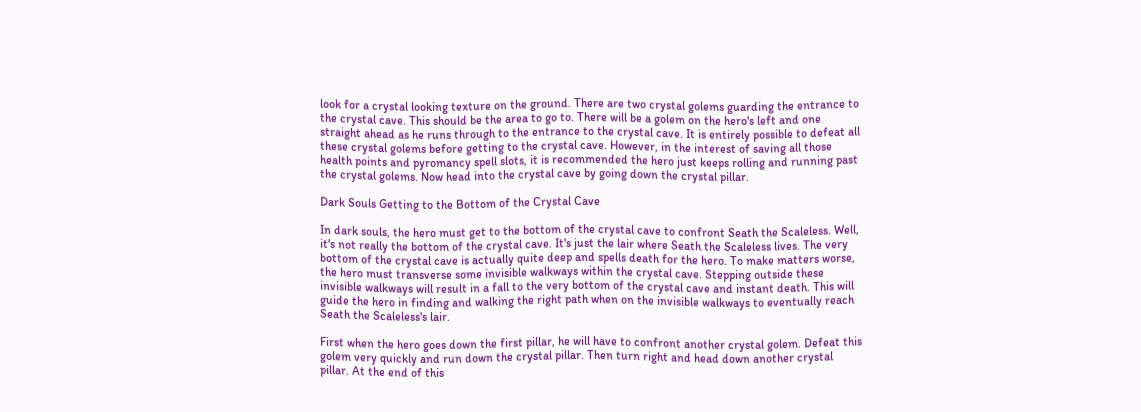look for a crystal looking texture on the ground. There are two crystal golems guarding the entrance to the crystal cave. This should be the area to go to. There will be a golem on the hero's left and one straight ahead as he runs through to the entrance to the crystal cave. It is entirely possible to defeat all these crystal golems before getting to the crystal cave. However, in the interest of saving all those health points and pyromancy spell slots, it is recommended the hero just keeps rolling and running past the crystal golems. Now head into the crystal cave by going down the crystal pillar.

Dark Souls Getting to the Bottom of the Crystal Cave

In dark souls, the hero must get to the bottom of the crystal cave to confront Seath the Scaleless. Well, it's not really the bottom of the crystal cave. It's just the lair where Seath the Scaleless lives. The very bottom of the crystal cave is actually quite deep and spells death for the hero. To make matters worse, the hero must transverse some invisible walkways within the crystal cave. Stepping outside these invisible walkways will result in a fall to the very bottom of the crystal cave and instant death. This will guide the hero in finding and walking the right path when on the invisible walkways to eventually reach Seath the Scaleless's lair.

First when the hero goes down the first pillar, he will have to confront another crystal golem. Defeat this golem very quickly and run down the crystal pillar. Then turn right and head down another crystal pillar. At the end of this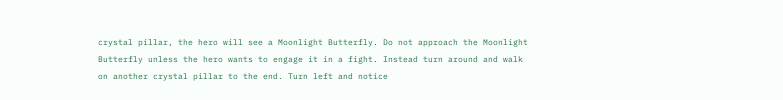crystal pillar, the hero will see a Moonlight Butterfly. Do not approach the Moonlight Butterfly unless the hero wants to engage it in a fight. Instead turn around and walk on another crystal pillar to the end. Turn left and notice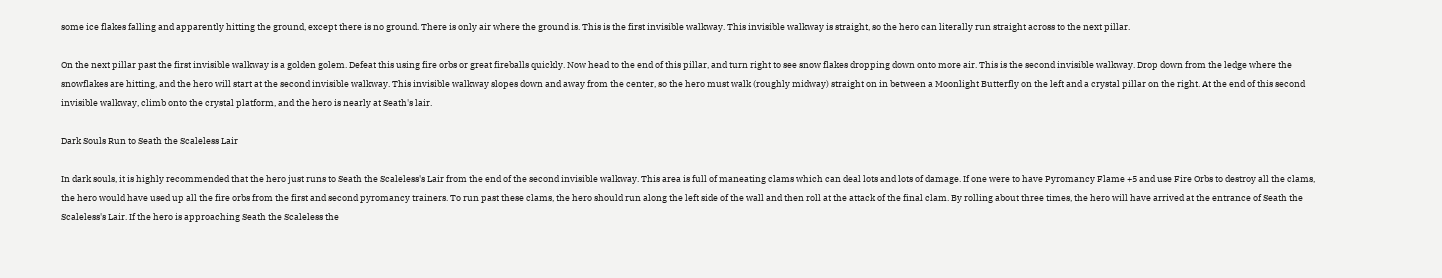some ice flakes falling and apparently hitting the ground, except there is no ground. There is only air where the ground is. This is the first invisible walkway. This invisible walkway is straight, so the hero can literally run straight across to the next pillar.

On the next pillar past the first invisible walkway is a golden golem. Defeat this using fire orbs or great fireballs quickly. Now head to the end of this pillar, and turn right to see snow flakes dropping down onto more air. This is the second invisible walkway. Drop down from the ledge where the snowflakes are hitting, and the hero will start at the second invisible walkway. This invisible walkway slopes down and away from the center, so the hero must walk (roughly midway) straight on in between a Moonlight Butterfly on the left and a crystal pillar on the right. At the end of this second invisible walkway, climb onto the crystal platform, and the hero is nearly at Seath's lair.

Dark Souls Run to Seath the Scaleless Lair

In dark souls, it is highly recommended that the hero just runs to Seath the Scaleless's Lair from the end of the second invisible walkway. This area is full of maneating clams which can deal lots and lots of damage. If one were to have Pyromancy Flame +5 and use Fire Orbs to destroy all the clams, the hero would have used up all the fire orbs from the first and second pyromancy trainers. To run past these clams, the hero should run along the left side of the wall and then roll at the attack of the final clam. By rolling about three times, the hero will have arrived at the entrance of Seath the Scaleless's Lair. If the hero is approaching Seath the Scaleless the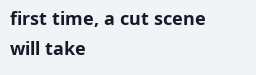first time, a cut scene will take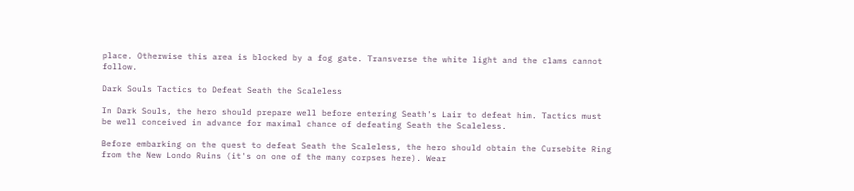place. Otherwise this area is blocked by a fog gate. Transverse the white light and the clams cannot follow.

Dark Souls Tactics to Defeat Seath the Scaleless

In Dark Souls, the hero should prepare well before entering Seath's Lair to defeat him. Tactics must be well conceived in advance for maximal chance of defeating Seath the Scaleless.

Before embarking on the quest to defeat Seath the Scaleless, the hero should obtain the Cursebite Ring from the New Londo Ruins (it's on one of the many corpses here). Wear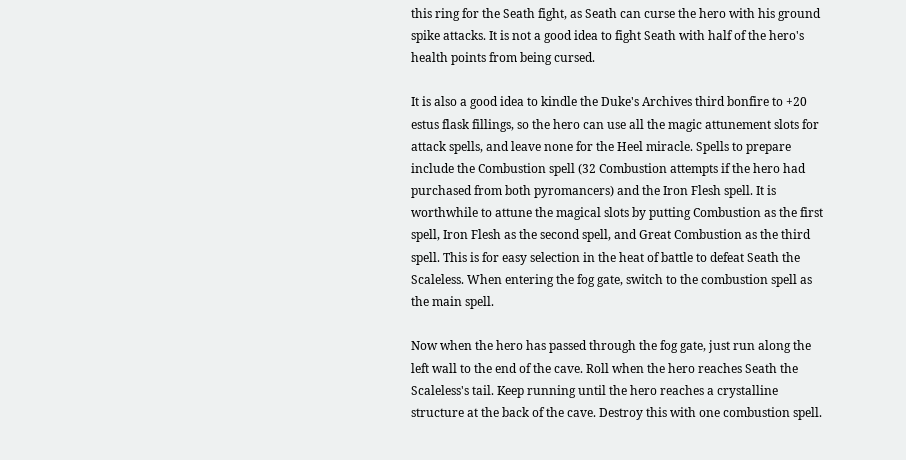this ring for the Seath fight, as Seath can curse the hero with his ground spike attacks. It is not a good idea to fight Seath with half of the hero's health points from being cursed.

It is also a good idea to kindle the Duke's Archives third bonfire to +20 estus flask fillings, so the hero can use all the magic attunement slots for attack spells, and leave none for the Heel miracle. Spells to prepare include the Combustion spell (32 Combustion attempts if the hero had purchased from both pyromancers) and the Iron Flesh spell. It is worthwhile to attune the magical slots by putting Combustion as the first spell, Iron Flesh as the second spell, and Great Combustion as the third spell. This is for easy selection in the heat of battle to defeat Seath the Scaleless. When entering the fog gate, switch to the combustion spell as the main spell.

Now when the hero has passed through the fog gate, just run along the left wall to the end of the cave. Roll when the hero reaches Seath the Scaleless's tail. Keep running until the hero reaches a crystalline structure at the back of the cave. Destroy this with one combustion spell.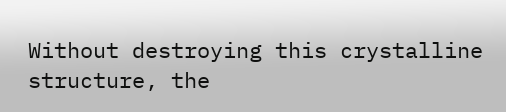Without destroying this crystalline structure, the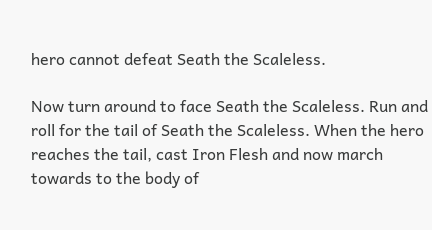hero cannot defeat Seath the Scaleless.

Now turn around to face Seath the Scaleless. Run and roll for the tail of Seath the Scaleless. When the hero reaches the tail, cast Iron Flesh and now march towards to the body of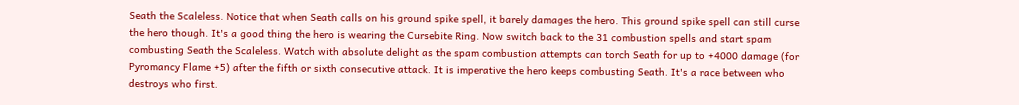Seath the Scaleless. Notice that when Seath calls on his ground spike spell, it barely damages the hero. This ground spike spell can still curse the hero though. It's a good thing the hero is wearing the Cursebite Ring. Now switch back to the 31 combustion spells and start spam combusting Seath the Scaleless. Watch with absolute delight as the spam combustion attempts can torch Seath for up to +4000 damage (for Pyromancy Flame +5) after the fifth or sixth consecutive attack. It is imperative the hero keeps combusting Seath. It's a race between who destroys who first.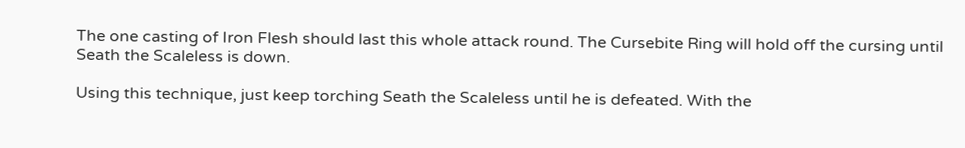The one casting of Iron Flesh should last this whole attack round. The Cursebite Ring will hold off the cursing until Seath the Scaleless is down.

Using this technique, just keep torching Seath the Scaleless until he is defeated. With the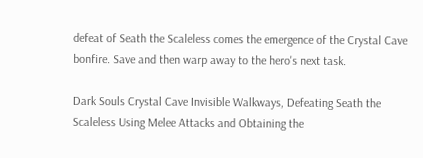defeat of Seath the Scaleless comes the emergence of the Crystal Cave bonfire. Save and then warp away to the hero's next task.

Dark Souls Crystal Cave Invisible Walkways, Defeating Seath the Scaleless Using Melee Attacks and Obtaining the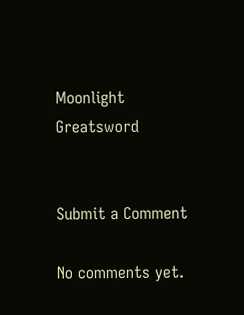Moonlight Greatsword


Submit a Comment

No comments yet.